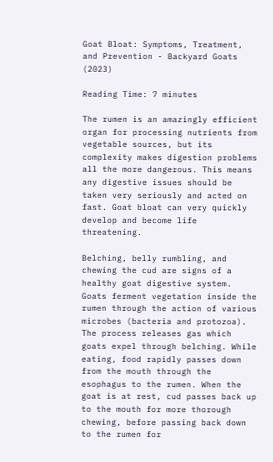Goat Bloat: Symptoms, Treatment, and Prevention - Backyard Goats (2023)

Reading Time: 7 minutes

The rumen is an amazingly efficient organ for processing nutrients from vegetable sources, but its complexity makes digestion problems all the more dangerous. This means any digestive issues should be taken very seriously and acted on fast. Goat bloat can very quickly develop and become life threatening.

Belching, belly rumbling, and chewing the cud are signs of a healthy goat digestive system. Goats ferment vegetation inside the rumen through the action of various microbes (bacteria and protozoa). The process releases gas which goats expel through belching. While eating, food rapidly passes down from the mouth through the esophagus to the rumen. When the goat is at rest, cud passes back up to the mouth for more thorough chewing, before passing back down to the rumen for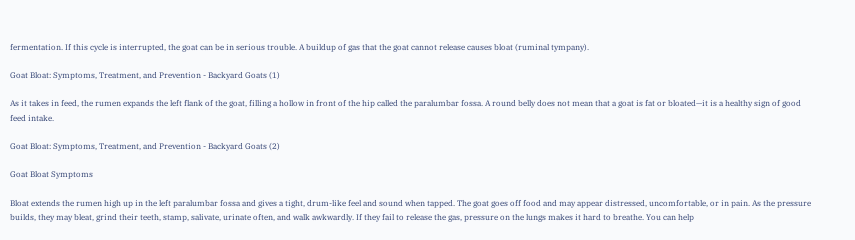fermentation. If this cycle is interrupted, the goat can be in serious trouble. A buildup of gas that the goat cannot release causes bloat (ruminal tympany).

Goat Bloat: Symptoms, Treatment, and Prevention - Backyard Goats (1)

As it takes in feed, the rumen expands the left flank of the goat, filling a hollow in front of the hip called the paralumbar fossa. A round belly does not mean that a goat is fat or bloated—it is a healthy sign of good feed intake.

Goat Bloat: Symptoms, Treatment, and Prevention - Backyard Goats (2)

Goat Bloat Symptoms

Bloat extends the rumen high up in the left paralumbar fossa and gives a tight, drum-like feel and sound when tapped. The goat goes off food and may appear distressed, uncomfortable, or in pain. As the pressure builds, they may bleat, grind their teeth, stamp, salivate, urinate often, and walk awkwardly. If they fail to release the gas, pressure on the lungs makes it hard to breathe. You can help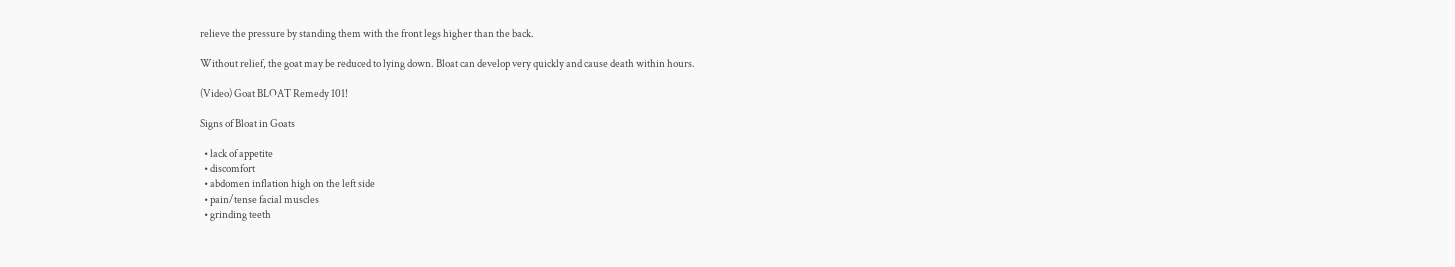relieve the pressure by standing them with the front legs higher than the back.

Without relief, the goat may be reduced to lying down. Bloat can develop very quickly and cause death within hours.

(Video) Goat BLOAT Remedy 101!

Signs of Bloat in Goats

  • lack of appetite
  • discomfort
  • abdomen inflation high on the left side
  • pain/tense facial muscles
  • grinding teeth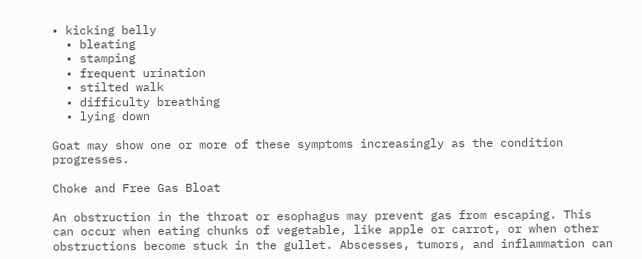• kicking belly
  • bleating
  • stamping
  • frequent urination
  • stilted walk
  • difficulty breathing
  • lying down

Goat may show one or more of these symptoms increasingly as the condition progresses.

Choke and Free Gas Bloat

An obstruction in the throat or esophagus may prevent gas from escaping. This can occur when eating chunks of vegetable, like apple or carrot, or when other obstructions become stuck in the gullet. Abscesses, tumors, and inflammation can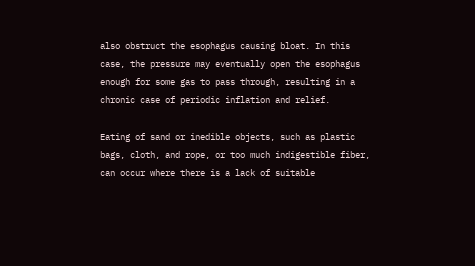also obstruct the esophagus causing bloat. In this case, the pressure may eventually open the esophagus enough for some gas to pass through, resulting in a chronic case of periodic inflation and relief.

Eating of sand or inedible objects, such as plastic bags, cloth, and rope, or too much indigestible fiber, can occur where there is a lack of suitable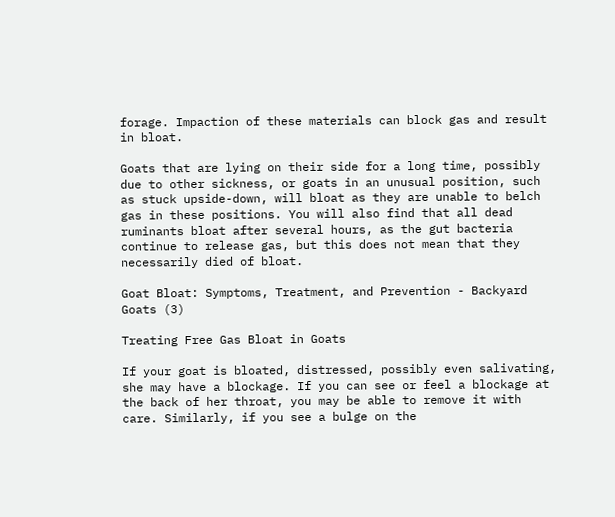forage. Impaction of these materials can block gas and result in bloat.

Goats that are lying on their side for a long time, possibly due to other sickness, or goats in an unusual position, such as stuck upside-down, will bloat as they are unable to belch gas in these positions. You will also find that all dead ruminants bloat after several hours, as the gut bacteria continue to release gas, but this does not mean that they necessarily died of bloat.

Goat Bloat: Symptoms, Treatment, and Prevention - Backyard Goats (3)

Treating Free Gas Bloat in Goats

If your goat is bloated, distressed, possibly even salivating, she may have a blockage. If you can see or feel a blockage at the back of her throat, you may be able to remove it with care. Similarly, if you see a bulge on the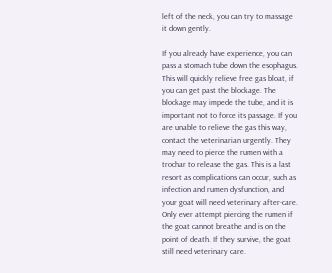left of the neck, you can try to massage it down gently.

If you already have experience, you can pass a stomach tube down the esophagus. This will quickly relieve free gas bloat, if you can get past the blockage. The blockage may impede the tube, and it is important not to force its passage. If you are unable to relieve the gas this way, contact the veterinarian urgently. They may need to pierce the rumen with a trochar to release the gas. This is a last resort as complications can occur, such as infection and rumen dysfunction, and your goat will need veterinary after-care. Only ever attempt piercing the rumen if the goat cannot breathe and is on the point of death. If they survive, the goat still need veterinary care.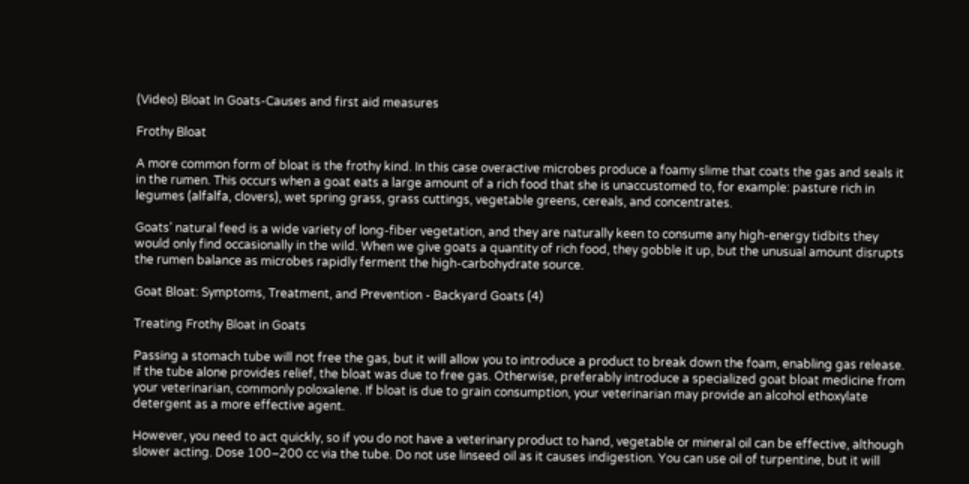(Video) Bloat In Goats-Causes and first aid measures

Frothy Bloat

A more common form of bloat is the frothy kind. In this case overactive microbes produce a foamy slime that coats the gas and seals it in the rumen. This occurs when a goat eats a large amount of a rich food that she is unaccustomed to, for example: pasture rich in legumes (alfalfa, clovers), wet spring grass, grass cuttings, vegetable greens, cereals, and concentrates.

Goats’ natural feed is a wide variety of long-fiber vegetation, and they are naturally keen to consume any high-energy tidbits they would only find occasionally in the wild. When we give goats a quantity of rich food, they gobble it up, but the unusual amount disrupts the rumen balance as microbes rapidly ferment the high-carbohydrate source.

Goat Bloat: Symptoms, Treatment, and Prevention - Backyard Goats (4)

Treating Frothy Bloat in Goats

Passing a stomach tube will not free the gas, but it will allow you to introduce a product to break down the foam, enabling gas release. If the tube alone provides relief, the bloat was due to free gas. Otherwise, preferably introduce a specialized goat bloat medicine from your veterinarian, commonly poloxalene. If bloat is due to grain consumption, your veterinarian may provide an alcohol ethoxylate detergent as a more effective agent.

However, you need to act quickly, so if you do not have a veterinary product to hand, vegetable or mineral oil can be effective, although slower acting. Dose 100–200 cc via the tube. Do not use linseed oil as it causes indigestion. You can use oil of turpentine, but it will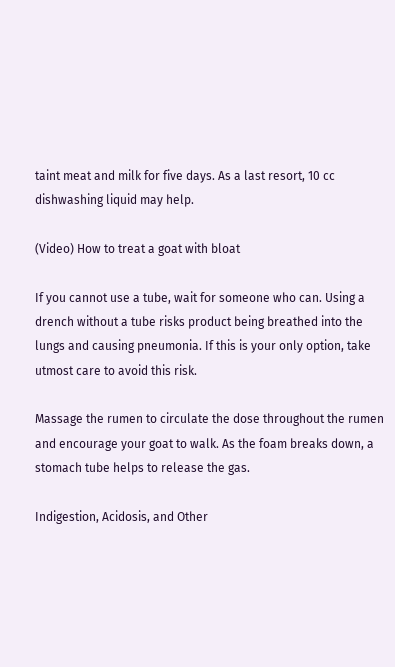taint meat and milk for five days. As a last resort, 10 cc dishwashing liquid may help.

(Video) How to treat a goat with bloat

If you cannot use a tube, wait for someone who can. Using a drench without a tube risks product being breathed into the lungs and causing pneumonia. If this is your only option, take utmost care to avoid this risk.

Massage the rumen to circulate the dose throughout the rumen and encourage your goat to walk. As the foam breaks down, a stomach tube helps to release the gas.

Indigestion, Acidosis, and Other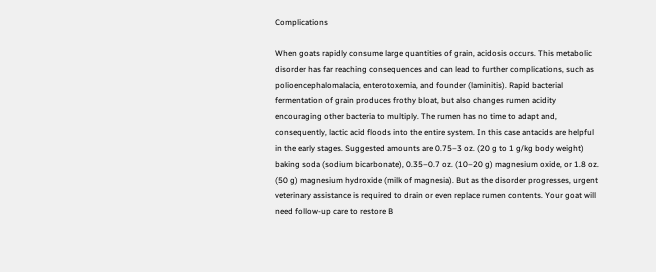Complications

When goats rapidly consume large quantities of grain, acidosis occurs. This metabolic disorder has far reaching consequences and can lead to further complications, such as polioencephalomalacia, enterotoxemia, and founder (laminitis). Rapid bacterial fermentation of grain produces frothy bloat, but also changes rumen acidity encouraging other bacteria to multiply. The rumen has no time to adapt and, consequently, lactic acid floods into the entire system. In this case antacids are helpful in the early stages. Suggested amounts are 0.75–3 oz. (20 g to 1 g/kg body weight) baking soda (sodium bicarbonate), 0.35–0.7 oz. (10–20 g) magnesium oxide, or 1.8 oz. (50 g) magnesium hydroxide (milk of magnesia). But as the disorder progresses, urgent veterinary assistance is required to drain or even replace rumen contents. Your goat will need follow-up care to restore B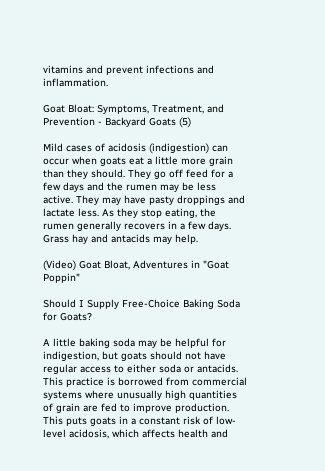vitamins and prevent infections and inflammation.

Goat Bloat: Symptoms, Treatment, and Prevention - Backyard Goats (5)

Mild cases of acidosis (indigestion) can occur when goats eat a little more grain than they should. They go off feed for a few days and the rumen may be less active. They may have pasty droppings and lactate less. As they stop eating, the rumen generally recovers in a few days. Grass hay and antacids may help.

(Video) Goat Bloat, Adventures in "Goat Poppin"

Should I Supply Free-Choice Baking Soda for Goats?

A little baking soda may be helpful for indigestion, but goats should not have regular access to either soda or antacids. This practice is borrowed from commercial systems where unusually high quantities of grain are fed to improve production. This puts goats in a constant risk of low-level acidosis, which affects health and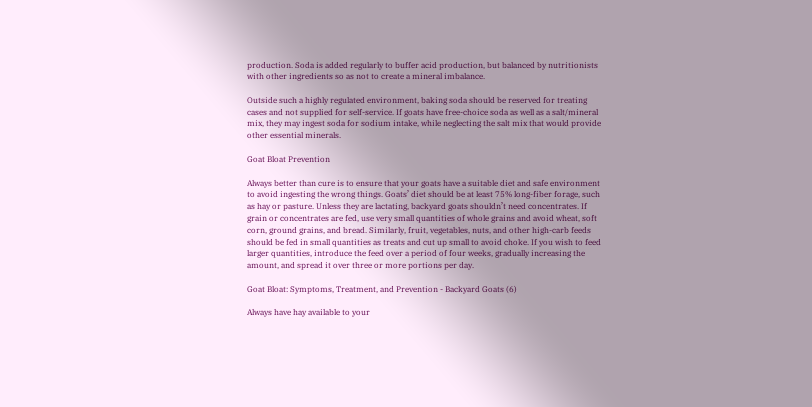production. Soda is added regularly to buffer acid production, but balanced by nutritionists with other ingredients so as not to create a mineral imbalance.

Outside such a highly regulated environment, baking soda should be reserved for treating cases and not supplied for self-service. If goats have free-choice soda as well as a salt/mineral mix, they may ingest soda for sodium intake, while neglecting the salt mix that would provide other essential minerals.

Goat Bloat Prevention

Always better than cure is to ensure that your goats have a suitable diet and safe environment to avoid ingesting the wrong things. Goats’ diet should be at least 75% long-fiber forage, such as hay or pasture. Unless they are lactating, backyard goats shouldn’t need concentrates. If grain or concentrates are fed, use very small quantities of whole grains and avoid wheat, soft corn, ground grains, and bread. Similarly, fruit, vegetables, nuts, and other high-carb feeds should be fed in small quantities as treats and cut up small to avoid choke. If you wish to feed larger quantities, introduce the feed over a period of four weeks, gradually increasing the amount, and spread it over three or more portions per day.

Goat Bloat: Symptoms, Treatment, and Prevention - Backyard Goats (6)

Always have hay available to your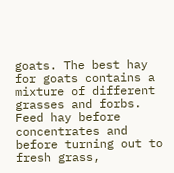goats. The best hay for goats contains a mixture of different grasses and forbs. Feed hay before concentrates and before turning out to fresh grass,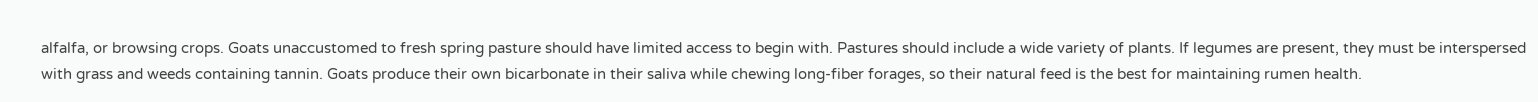alfalfa, or browsing crops. Goats unaccustomed to fresh spring pasture should have limited access to begin with. Pastures should include a wide variety of plants. If legumes are present, they must be interspersed with grass and weeds containing tannin. Goats produce their own bicarbonate in their saliva while chewing long-fiber forages, so their natural feed is the best for maintaining rumen health.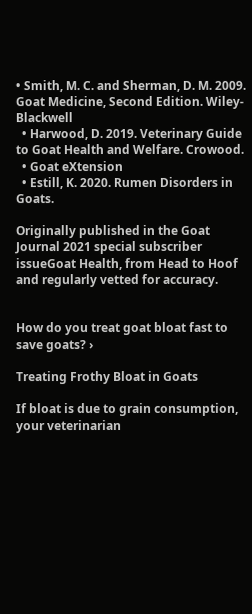• Smith, M. C. and Sherman, D. M. 2009. Goat Medicine, Second Edition. Wiley-Blackwell
  • Harwood, D. 2019. Veterinary Guide to Goat Health and Welfare. Crowood.
  • Goat eXtension
  • Estill, K. 2020. Rumen Disorders in Goats.

Originally published in the Goat Journal 2021 special subscriber issueGoat Health, from Head to Hoof and regularly vetted for accuracy.


How do you treat goat bloat fast to save goats? ›

Treating Frothy Bloat in Goats

If bloat is due to grain consumption, your veterinarian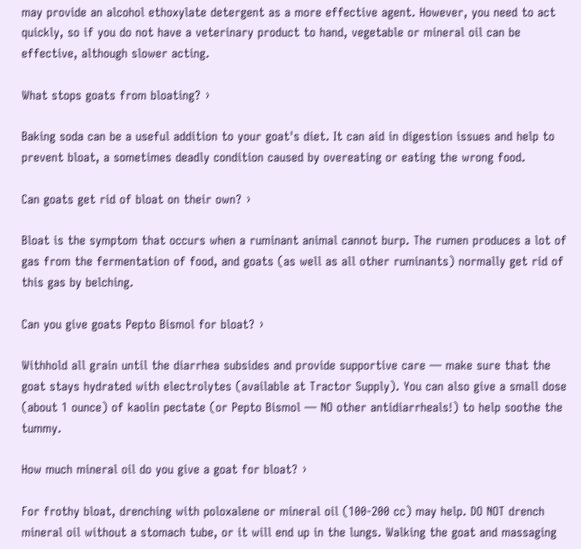may provide an alcohol ethoxylate detergent as a more effective agent. However, you need to act quickly, so if you do not have a veterinary product to hand, vegetable or mineral oil can be effective, although slower acting.

What stops goats from bloating? ›

Baking soda can be a useful addition to your goat's diet. It can aid in digestion issues and help to prevent bloat, a sometimes deadly condition caused by overeating or eating the wrong food.

Can goats get rid of bloat on their own? ›

Bloat is the symptom that occurs when a ruminant animal cannot burp. The rumen produces a lot of gas from the fermentation of food, and goats (as well as all other ruminants) normally get rid of this gas by belching.

Can you give goats Pepto Bismol for bloat? ›

Withhold all grain until the diarrhea subsides and provide supportive care — make sure that the goat stays hydrated with electrolytes (available at Tractor Supply). You can also give a small dose (about 1 ounce) of kaolin pectate (or Pepto Bismol — NO other antidiarrheals!) to help soothe the tummy.

How much mineral oil do you give a goat for bloat? ›

For frothy bloat, drenching with poloxalene or mineral oil (100-200 cc) may help. DO NOT drench mineral oil without a stomach tube, or it will end up in the lungs. Walking the goat and massaging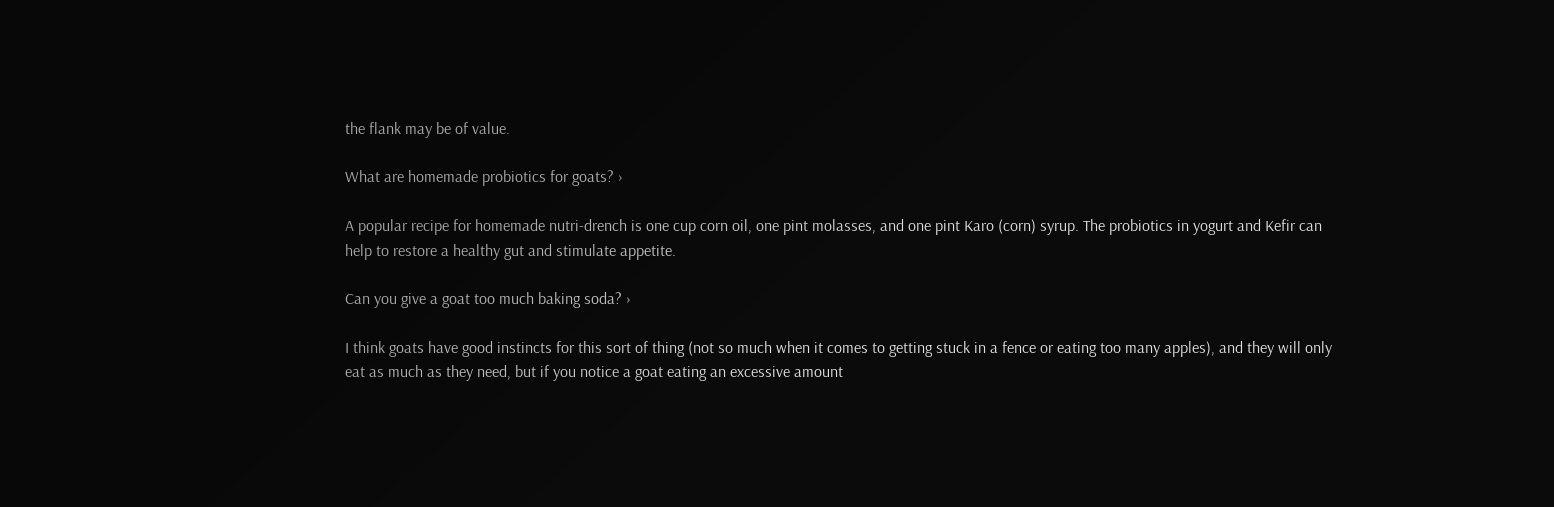the flank may be of value.

What are homemade probiotics for goats? ›

A popular recipe for homemade nutri-drench is one cup corn oil, one pint molasses, and one pint Karo (corn) syrup. The probiotics in yogurt and Kefir can help to restore a healthy gut and stimulate appetite.

Can you give a goat too much baking soda? ›

I think goats have good instincts for this sort of thing (not so much when it comes to getting stuck in a fence or eating too many apples), and they will only eat as much as they need, but if you notice a goat eating an excessive amount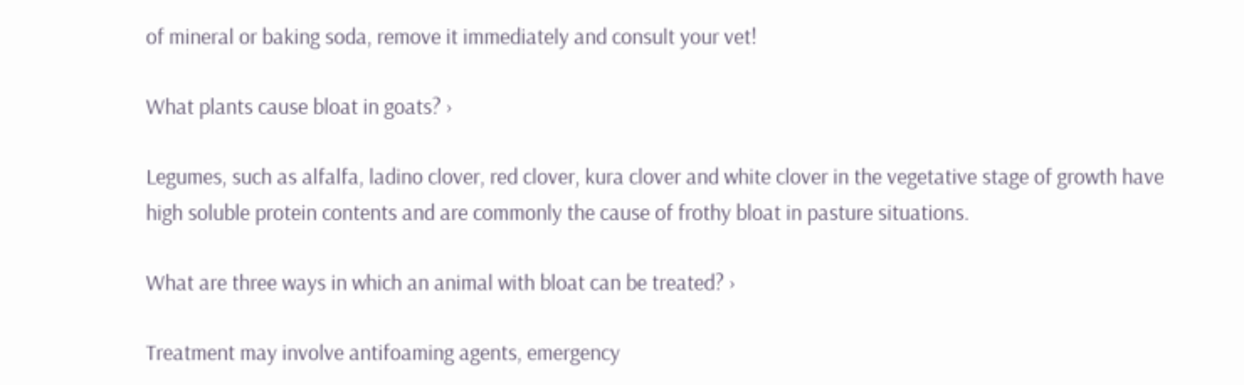of mineral or baking soda, remove it immediately and consult your vet!

What plants cause bloat in goats? ›

Legumes, such as alfalfa, ladino clover, red clover, kura clover and white clover in the vegetative stage of growth have high soluble protein contents and are commonly the cause of frothy bloat in pasture situations.

What are three ways in which an animal with bloat can be treated? ›

Treatment may involve antifoaming agents, emergency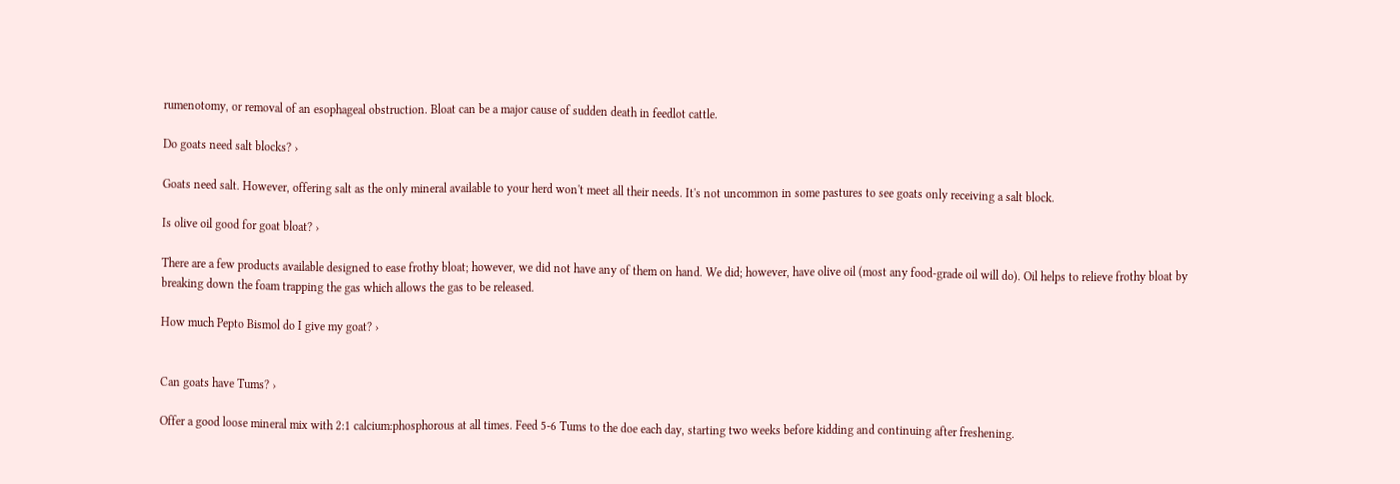rumenotomy, or removal of an esophageal obstruction. Bloat can be a major cause of sudden death in feedlot cattle.

Do goats need salt blocks? ›

Goats need salt. However, offering salt as the only mineral available to your herd won't meet all their needs. It's not uncommon in some pastures to see goats only receiving a salt block.

Is olive oil good for goat bloat? ›

There are a few products available designed to ease frothy bloat; however, we did not have any of them on hand. We did; however, have olive oil (most any food-grade oil will do). Oil helps to relieve frothy bloat by breaking down the foam trapping the gas which allows the gas to be released.

How much Pepto Bismol do I give my goat? ›


Can goats have Tums? ›

Offer a good loose mineral mix with 2:1 calcium:phosphorous at all times. Feed 5-6 Tums to the doe each day, starting two weeks before kidding and continuing after freshening.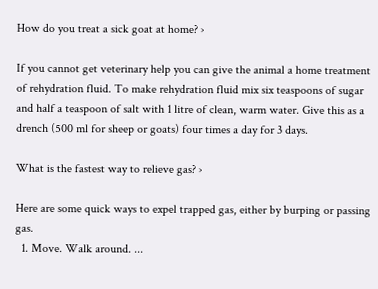How do you treat a sick goat at home? ›

If you cannot get veterinary help you can give the animal a home treatment of rehydration fluid. To make rehydration fluid mix six teaspoons of sugar and half a teaspoon of salt with 1 litre of clean, warm water. Give this as a drench (500 ml for sheep or goats) four times a day for 3 days.

What is the fastest way to relieve gas? ›

Here are some quick ways to expel trapped gas, either by burping or passing gas.
  1. Move. Walk around. ...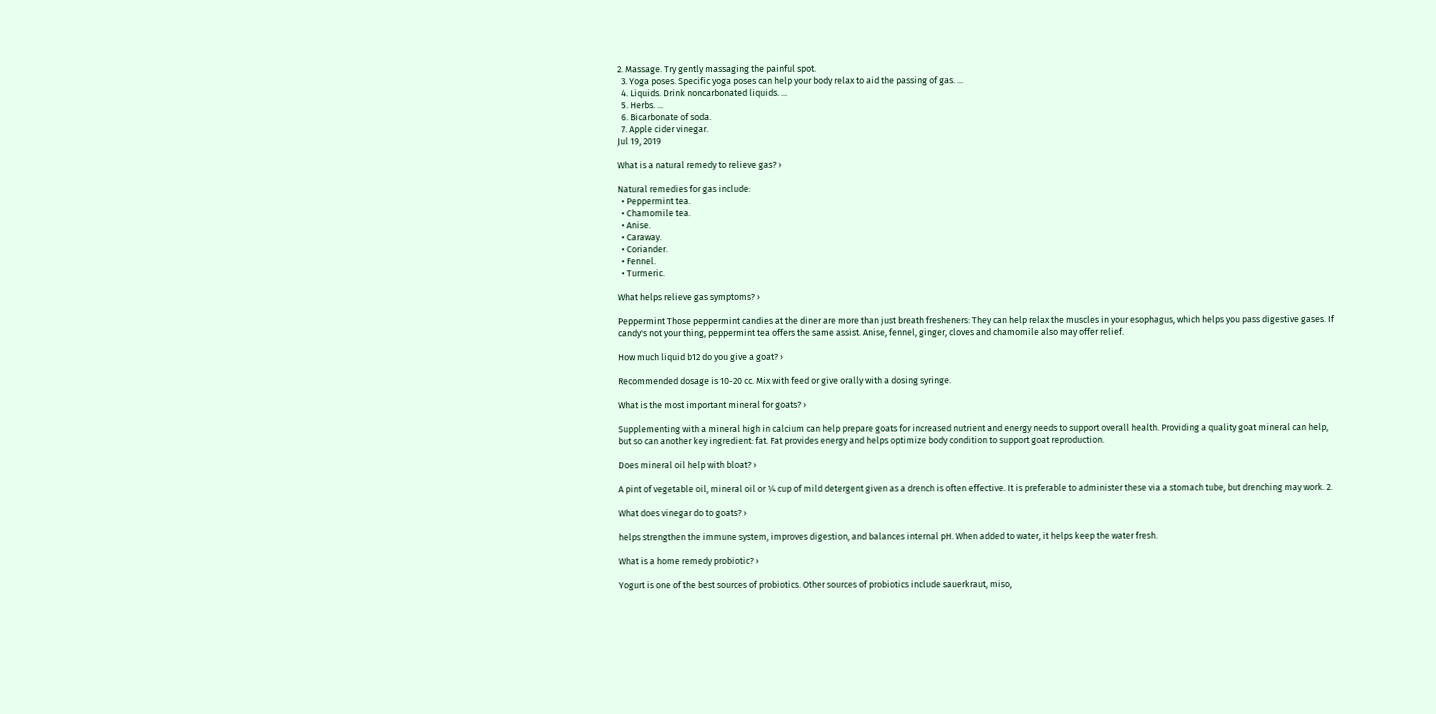2. Massage. Try gently massaging the painful spot.
  3. Yoga poses. Specific yoga poses can help your body relax to aid the passing of gas. ...
  4. Liquids. Drink noncarbonated liquids. ...
  5. Herbs. ...
  6. Bicarbonate of soda.
  7. Apple cider vinegar.
Jul 19, 2019

What is a natural remedy to relieve gas? ›

Natural remedies for gas include:
  • Peppermint tea.
  • Chamomile tea.
  • Anise.
  • Caraway.
  • Coriander.
  • Fennel.
  • Turmeric.

What helps relieve gas symptoms? ›

Peppermint Those peppermint candies at the diner are more than just breath fresheners: They can help relax the muscles in your esophagus, which helps you pass digestive gases. If candy's not your thing, peppermint tea offers the same assist. Anise, fennel, ginger, cloves and chamomile also may offer relief.

How much liquid b12 do you give a goat? ›

Recommended dosage is 10-20 cc. Mix with feed or give orally with a dosing syringe.

What is the most important mineral for goats? ›

Supplementing with a mineral high in calcium can help prepare goats for increased nutrient and energy needs to support overall health. Providing a quality goat mineral can help, but so can another key ingredient: fat. Fat provides energy and helps optimize body condition to support goat reproduction.

Does mineral oil help with bloat? ›

A pint of vegetable oil, mineral oil or ¼ cup of mild detergent given as a drench is often effective. It is preferable to administer these via a stomach tube, but drenching may work. 2.

What does vinegar do to goats? ›

helps strengthen the immune system, improves digestion, and balances internal pH. When added to water, it helps keep the water fresh.

What is a home remedy probiotic? ›

Yogurt is one of the best sources of probiotics. Other sources of probiotics include sauerkraut, miso,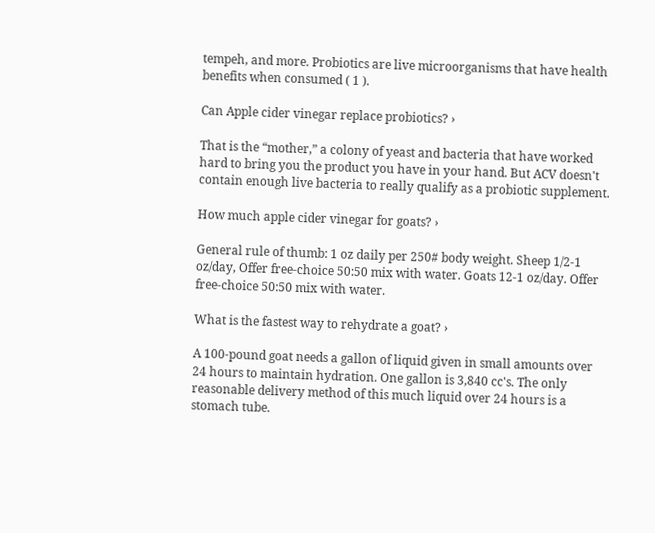tempeh, and more. Probiotics are live microorganisms that have health benefits when consumed ( 1 ).

Can Apple cider vinegar replace probiotics? ›

That is the “mother,” a colony of yeast and bacteria that have worked hard to bring you the product you have in your hand. But ACV doesn't contain enough live bacteria to really qualify as a probiotic supplement.

How much apple cider vinegar for goats? ›

General rule of thumb: 1 oz daily per 250# body weight. Sheep 1/2-1 oz/day, Offer free-choice 50:50 mix with water. Goats 12-1 oz/day. Offer free-choice 50:50 mix with water.

What is the fastest way to rehydrate a goat? ›

A 100-pound goat needs a gallon of liquid given in small amounts over 24 hours to maintain hydration. One gallon is 3,840 cc's. The only reasonable delivery method of this much liquid over 24 hours is a stomach tube.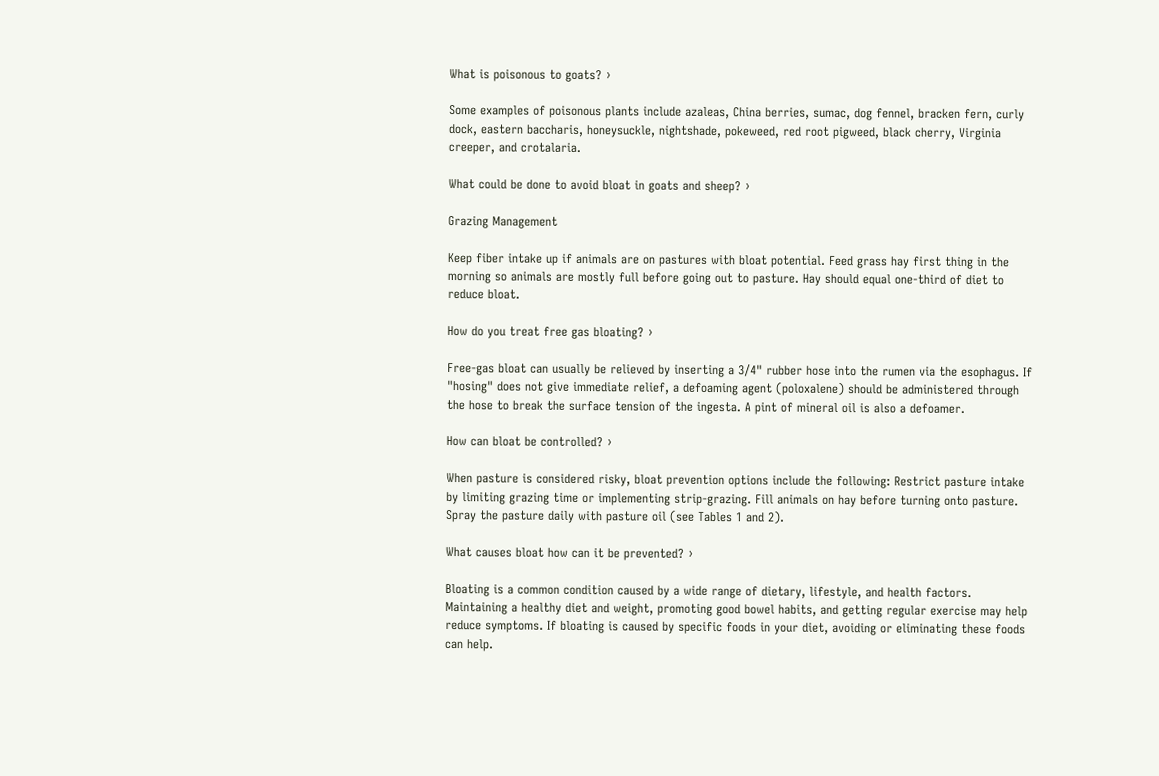What is poisonous to goats? ›

Some examples of poisonous plants include azaleas, China berries, sumac, dog fennel, bracken fern, curly dock, eastern baccharis, honeysuckle, nightshade, pokeweed, red root pigweed, black cherry, Virginia creeper, and crotalaria.

What could be done to avoid bloat in goats and sheep? ›

Grazing Management

Keep fiber intake up if animals are on pastures with bloat potential. Feed grass hay first thing in the morning so animals are mostly full before going out to pasture. Hay should equal one-third of diet to reduce bloat.

How do you treat free gas bloating? ›

Free-gas bloat can usually be relieved by inserting a 3/4" rubber hose into the rumen via the esophagus. If "hosing" does not give immediate relief, a defoaming agent (poloxalene) should be administered through the hose to break the surface tension of the ingesta. A pint of mineral oil is also a defoamer.

How can bloat be controlled? ›

When pasture is considered risky, bloat prevention options include the following: Restrict pasture intake by limiting grazing time or implementing strip-grazing. Fill animals on hay before turning onto pasture. Spray the pasture daily with pasture oil (see Tables 1 and 2).

What causes bloat how can it be prevented? ›

Bloating is a common condition caused by a wide range of dietary, lifestyle, and health factors. Maintaining a healthy diet and weight, promoting good bowel habits, and getting regular exercise may help reduce symptoms. If bloating is caused by specific foods in your diet, avoiding or eliminating these foods can help.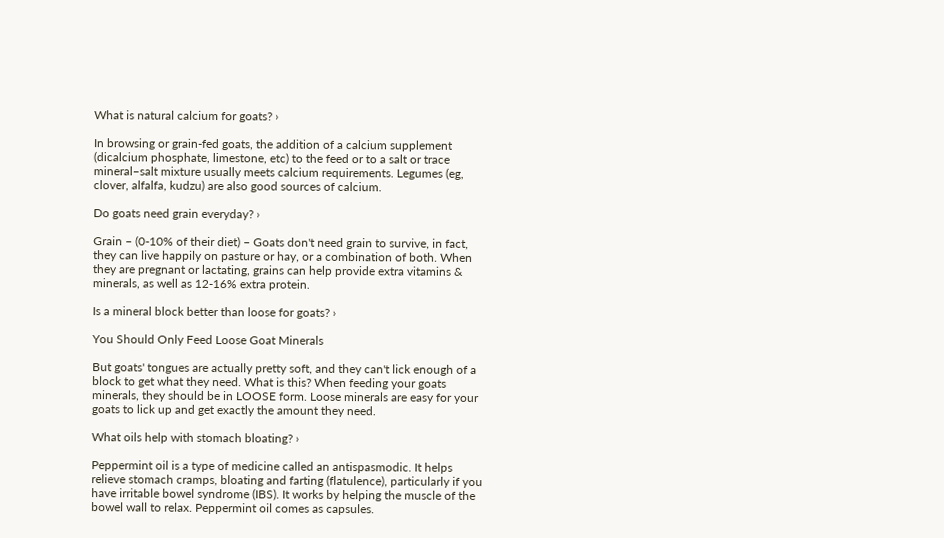What is natural calcium for goats? ›

In browsing or grain-fed goats, the addition of a calcium supplement (dicalcium phosphate, limestone, etc) to the feed or to a salt or trace mineral–salt mixture usually meets calcium requirements. Legumes (eg, clover, alfalfa, kudzu) are also good sources of calcium.

Do goats need grain everyday? ›

Grain – (0-10% of their diet) – Goats don't need grain to survive, in fact, they can live happily on pasture or hay, or a combination of both. When they are pregnant or lactating, grains can help provide extra vitamins & minerals, as well as 12-16% extra protein.

Is a mineral block better than loose for goats? ›

You Should Only Feed Loose Goat Minerals

But goats' tongues are actually pretty soft, and they can't lick enough of a block to get what they need. What is this? When feeding your goats minerals, they should be in LOOSE form. Loose minerals are easy for your goats to lick up and get exactly the amount they need.

What oils help with stomach bloating? ›

Peppermint oil is a type of medicine called an antispasmodic. It helps relieve stomach cramps, bloating and farting (flatulence), particularly if you have irritable bowel syndrome (IBS). It works by helping the muscle of the bowel wall to relax. Peppermint oil comes as capsules.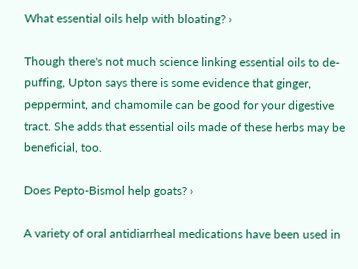What essential oils help with bloating? ›

Though there's not much science linking essential oils to de-puffing, Upton says there is some evidence that ginger, peppermint, and chamomile can be good for your digestive tract. She adds that essential oils made of these herbs may be beneficial, too.

Does Pepto-Bismol help goats? ›

A variety of oral antidiarrheal medications have been used in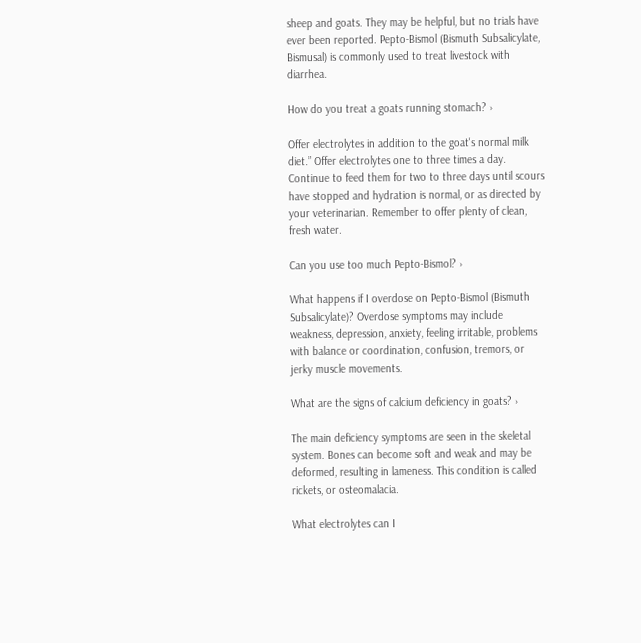sheep and goats. They may be helpful, but no trials have ever been reported. Pepto-Bismol (Bismuth Subsalicylate, Bismusal) is commonly used to treat livestock with diarrhea.

How do you treat a goats running stomach? ›

Offer electrolytes in addition to the goat's normal milk diet.” Offer electrolytes one to three times a day. Continue to feed them for two to three days until scours have stopped and hydration is normal, or as directed by your veterinarian. Remember to offer plenty of clean, fresh water.

Can you use too much Pepto-Bismol? ›

What happens if I overdose on Pepto-Bismol (Bismuth Subsalicylate)? Overdose symptoms may include weakness, depression, anxiety, feeling irritable, problems with balance or coordination, confusion, tremors, or jerky muscle movements.

What are the signs of calcium deficiency in goats? ›

The main deficiency symptoms are seen in the skeletal system. Bones can become soft and weak and may be deformed, resulting in lameness. This condition is called rickets, or osteomalacia.

What electrolytes can I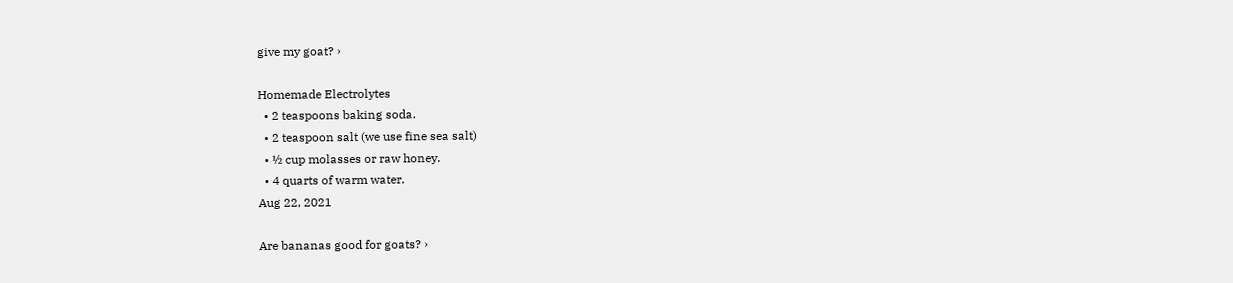give my goat? ›

Homemade Electrolytes
  • 2 teaspoons baking soda.
  • 2 teaspoon salt (we use fine sea salt)
  • ½ cup molasses or raw honey.
  • 4 quarts of warm water.
Aug 22, 2021

Are bananas good for goats? ›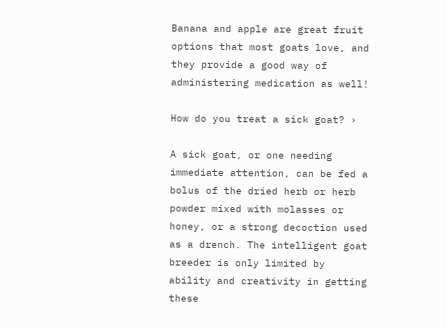Banana and apple are great fruit options that most goats love, and they provide a good way of administering medication as well!

How do you treat a sick goat? ›

A sick goat, or one needing immediate attention, can be fed a bolus of the dried herb or herb powder mixed with molasses or honey, or a strong decoction used as a drench. The intelligent goat breeder is only limited by ability and creativity in getting these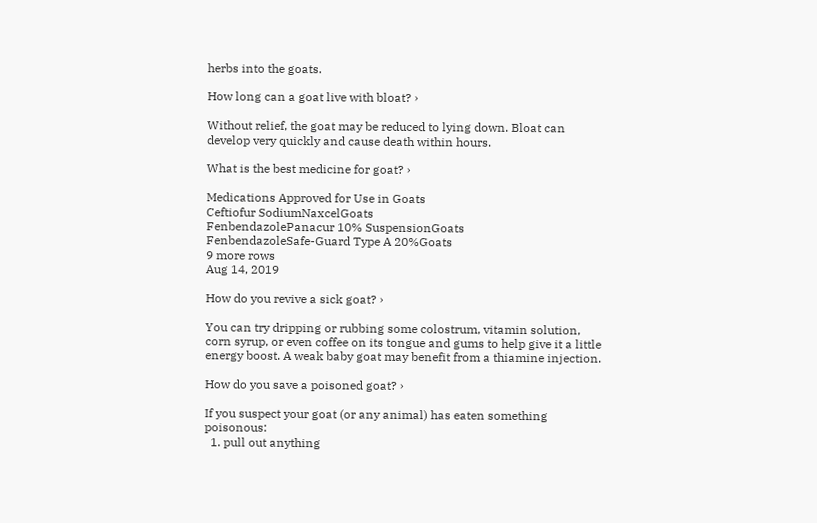herbs into the goats.

How long can a goat live with bloat? ›

Without relief, the goat may be reduced to lying down. Bloat can develop very quickly and cause death within hours.

What is the best medicine for goat? ›

Medications Approved for Use in Goats
Ceftiofur SodiumNaxcelGoats
FenbendazolePanacur 10% SuspensionGoats
FenbendazoleSafe-Guard Type A 20%Goats
9 more rows
Aug 14, 2019

How do you revive a sick goat? ›

You can try dripping or rubbing some colostrum, vitamin solution, corn syrup, or even coffee on its tongue and gums to help give it a little energy boost. A weak baby goat may benefit from a thiamine injection.

How do you save a poisoned goat? ›

If you suspect your goat (or any animal) has eaten something poisonous:
  1. pull out anything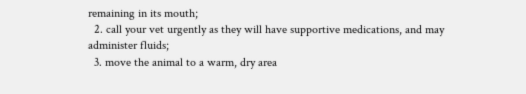remaining in its mouth;
  2. call your vet urgently as they will have supportive medications, and may administer fluids;
  3. move the animal to a warm, dry area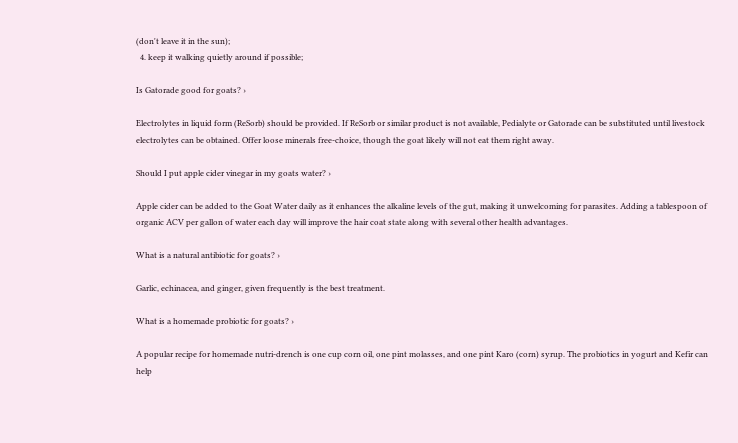(don't leave it in the sun);
  4. keep it walking quietly around if possible;

Is Gatorade good for goats? ›

Electrolytes in liquid form (ReSorb) should be provided. If ReSorb or similar product is not available, Pedialyte or Gatorade can be substituted until livestock electrolytes can be obtained. Offer loose minerals free-choice, though the goat likely will not eat them right away.

Should I put apple cider vinegar in my goats water? ›

Apple cider can be added to the Goat Water daily as it enhances the alkaline levels of the gut, making it unwelcoming for parasites. Adding a tablespoon of organic ACV per gallon of water each day will improve the hair coat state along with several other health advantages.

What is a natural antibiotic for goats? ›

Garlic, echinacea, and ginger, given frequently is the best treatment.

What is a homemade probiotic for goats? ›

A popular recipe for homemade nutri-drench is one cup corn oil, one pint molasses, and one pint Karo (corn) syrup. The probiotics in yogurt and Kefir can help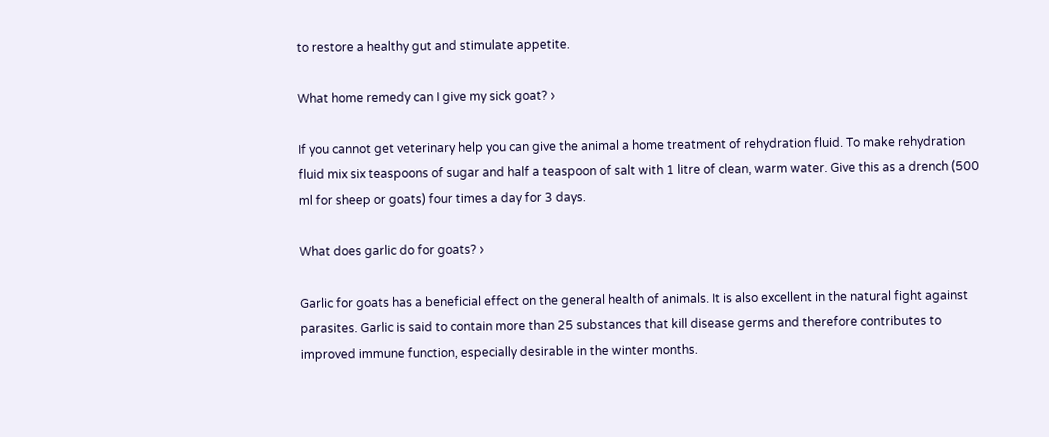to restore a healthy gut and stimulate appetite.

What home remedy can I give my sick goat? ›

If you cannot get veterinary help you can give the animal a home treatment of rehydration fluid. To make rehydration fluid mix six teaspoons of sugar and half a teaspoon of salt with 1 litre of clean, warm water. Give this as a drench (500 ml for sheep or goats) four times a day for 3 days.

What does garlic do for goats? ›

Garlic for goats has a beneficial effect on the general health of animals. It is also excellent in the natural fight against parasites. Garlic is said to contain more than 25 substances that kill disease germs and therefore contributes to improved immune function, especially desirable in the winter months.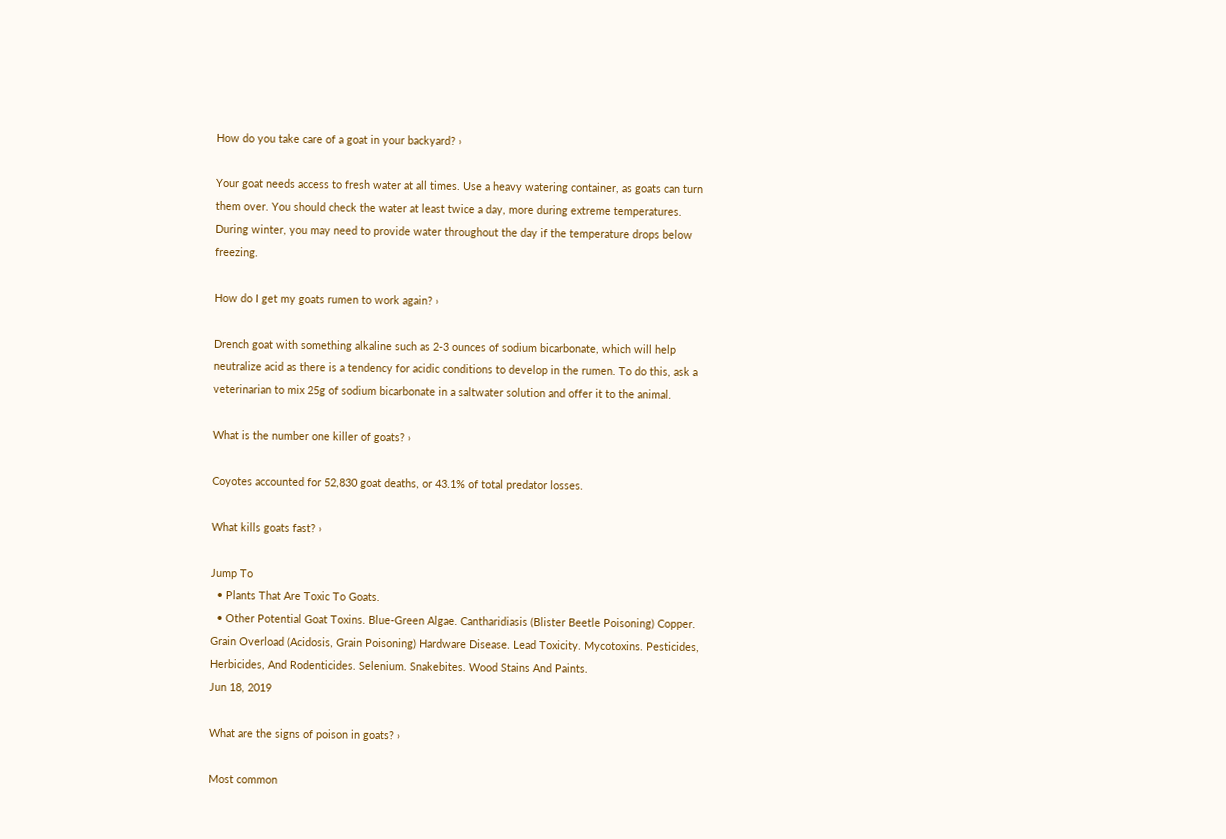How do you take care of a goat in your backyard? ›

Your goat needs access to fresh water at all times. Use a heavy watering container, as goats can turn them over. You should check the water at least twice a day, more during extreme temperatures. During winter, you may need to provide water throughout the day if the temperature drops below freezing.

How do I get my goats rumen to work again? ›

Drench goat with something alkaline such as 2-3 ounces of sodium bicarbonate, which will help neutralize acid as there is a tendency for acidic conditions to develop in the rumen. To do this, ask a veterinarian to mix 25g of sodium bicarbonate in a saltwater solution and offer it to the animal.

What is the number one killer of goats? ›

Coyotes accounted for 52,830 goat deaths, or 43.1% of total predator losses.

What kills goats fast? ›

Jump To
  • Plants That Are Toxic To Goats.
  • Other Potential Goat Toxins. Blue-Green Algae. Cantharidiasis (Blister Beetle Poisoning) Copper. Grain Overload (Acidosis, Grain Poisoning) Hardware Disease. Lead Toxicity. Mycotoxins. Pesticides, Herbicides, And Rodenticides. Selenium. Snakebites. Wood Stains And Paints.
Jun 18, 2019

What are the signs of poison in goats? ›

Most common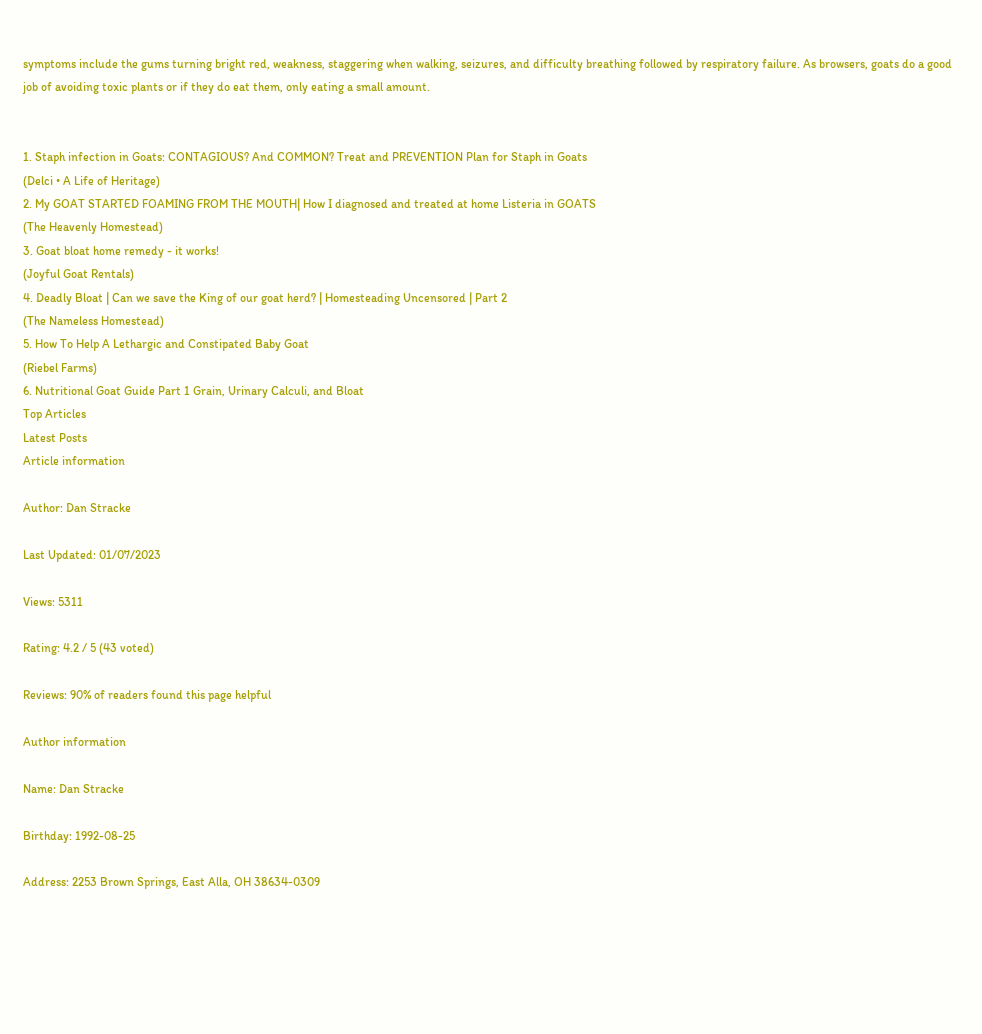symptoms include the gums turning bright red, weakness, staggering when walking, seizures, and difficulty breathing followed by respiratory failure. As browsers, goats do a good job of avoiding toxic plants or if they do eat them, only eating a small amount.


1. Staph infection in Goats: CONTAGIOUS? And COMMON? Treat and PREVENTION Plan for Staph in Goats
(Delci • A Life of Heritage)
2. My GOAT STARTED FOAMING FROM THE MOUTH| How I diagnosed and treated at home Listeria in GOATS
(The Heavenly Homestead)
3. Goat bloat home remedy - it works!
(Joyful Goat Rentals)
4. Deadly Bloat | Can we save the King of our goat herd? | Homesteading Uncensored | Part 2
(The Nameless Homestead)
5. How To Help A Lethargic and Constipated Baby Goat
(Riebel Farms)
6. Nutritional Goat Guide Part 1 Grain, Urinary Calculi, and Bloat
Top Articles
Latest Posts
Article information

Author: Dan Stracke

Last Updated: 01/07/2023

Views: 5311

Rating: 4.2 / 5 (43 voted)

Reviews: 90% of readers found this page helpful

Author information

Name: Dan Stracke

Birthday: 1992-08-25

Address: 2253 Brown Springs, East Alla, OH 38634-0309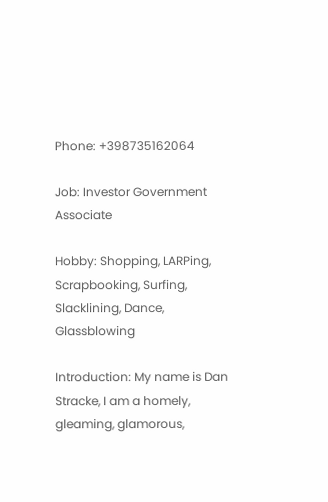Phone: +398735162064

Job: Investor Government Associate

Hobby: Shopping, LARPing, Scrapbooking, Surfing, Slacklining, Dance, Glassblowing

Introduction: My name is Dan Stracke, I am a homely, gleaming, glamorous,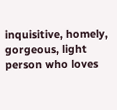inquisitive, homely, gorgeous, light person who loves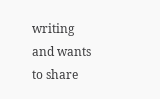writing and wants to share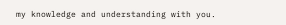my knowledge and understanding with you.